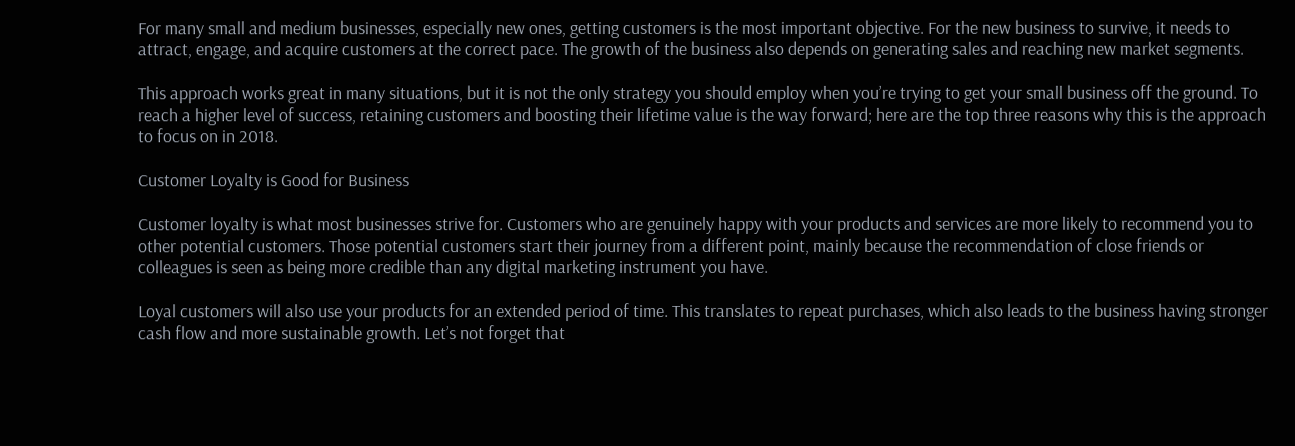For many small and medium businesses, especially new ones, getting customers is the most important objective. For the new business to survive, it needs to attract, engage, and acquire customers at the correct pace. The growth of the business also depends on generating sales and reaching new market segments.

This approach works great in many situations, but it is not the only strategy you should employ when you’re trying to get your small business off the ground. To reach a higher level of success, retaining customers and boosting their lifetime value is the way forward; here are the top three reasons why this is the approach to focus on in 2018.

Customer Loyalty is Good for Business

Customer loyalty is what most businesses strive for. Customers who are genuinely happy with your products and services are more likely to recommend you to other potential customers. Those potential customers start their journey from a different point, mainly because the recommendation of close friends or colleagues is seen as being more credible than any digital marketing instrument you have.

Loyal customers will also use your products for an extended period of time. This translates to repeat purchases, which also leads to the business having stronger cash flow and more sustainable growth. Let’s not forget that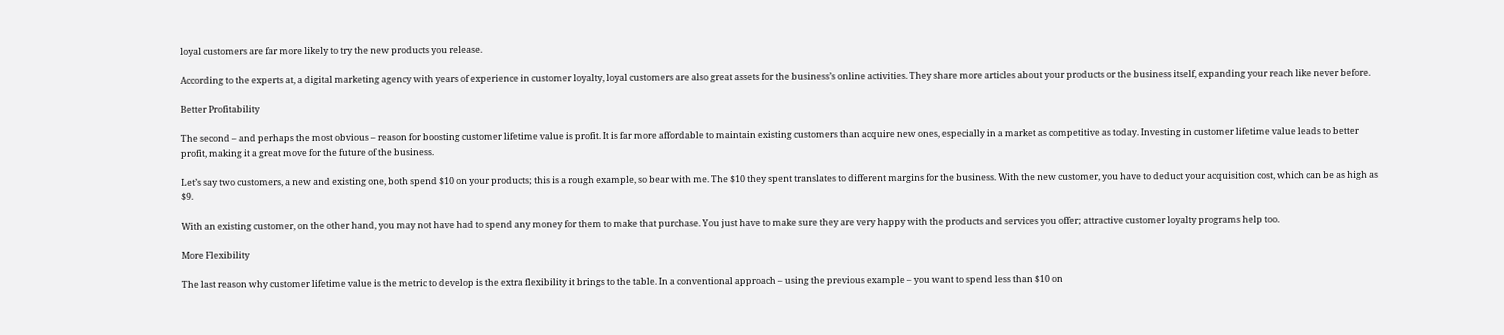loyal customers are far more likely to try the new products you release.

According to the experts at, a digital marketing agency with years of experience in customer loyalty, loyal customers are also great assets for the business’s online activities. They share more articles about your products or the business itself, expanding your reach like never before.

Better Profitability

The second – and perhaps the most obvious – reason for boosting customer lifetime value is profit. It is far more affordable to maintain existing customers than acquire new ones, especially in a market as competitive as today. Investing in customer lifetime value leads to better profit, making it a great move for the future of the business.

Let’s say two customers, a new and existing one, both spend $10 on your products; this is a rough example, so bear with me. The $10 they spent translates to different margins for the business. With the new customer, you have to deduct your acquisition cost, which can be as high as $9.

With an existing customer, on the other hand, you may not have had to spend any money for them to make that purchase. You just have to make sure they are very happy with the products and services you offer; attractive customer loyalty programs help too.

More Flexibility

The last reason why customer lifetime value is the metric to develop is the extra flexibility it brings to the table. In a conventional approach – using the previous example – you want to spend less than $10 on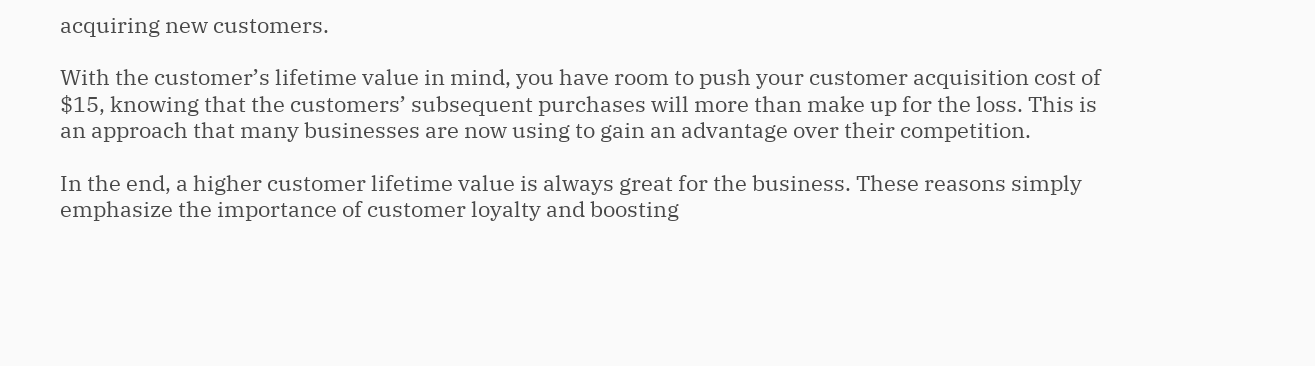acquiring new customers.

With the customer’s lifetime value in mind, you have room to push your customer acquisition cost of $15, knowing that the customers’ subsequent purchases will more than make up for the loss. This is an approach that many businesses are now using to gain an advantage over their competition.

In the end, a higher customer lifetime value is always great for the business. These reasons simply emphasize the importance of customer loyalty and boosting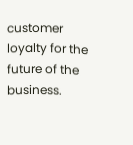customer loyalty for the future of the business.